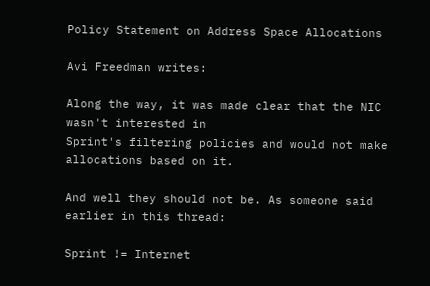Policy Statement on Address Space Allocations

Avi Freedman writes:

Along the way, it was made clear that the NIC wasn't interested in
Sprint's filtering policies and would not make allocations based on it.

And well they should not be. As someone said earlier in this thread:

Sprint != Internet